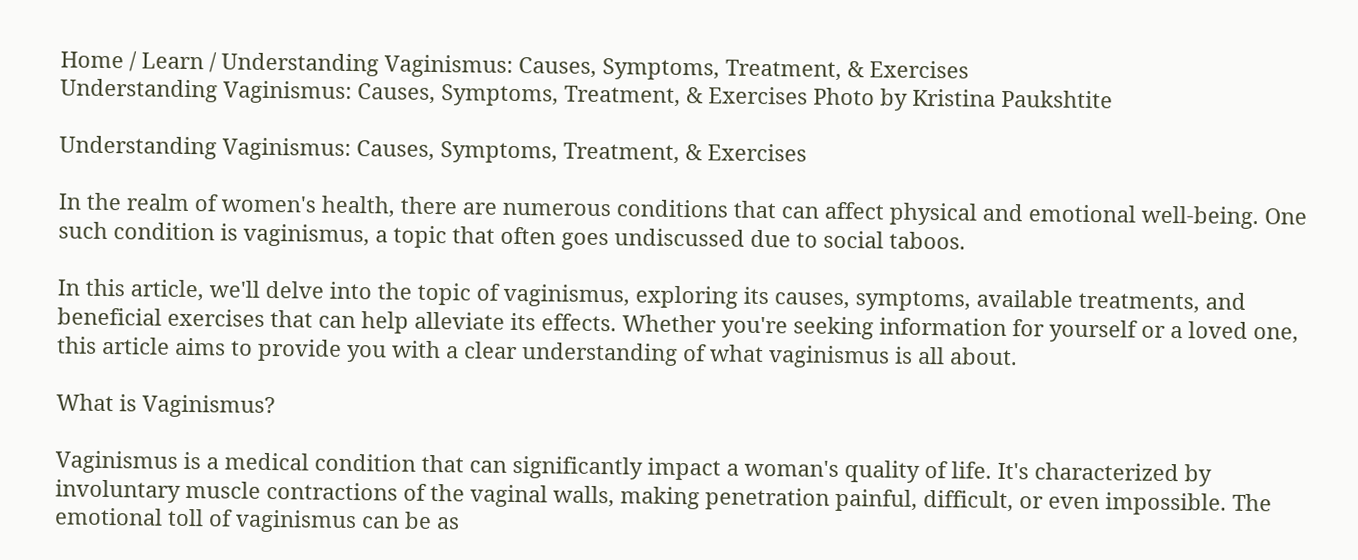Home / Learn / Understanding Vaginismus: Causes, Symptoms, Treatment, & Exercises
Understanding Vaginismus: Causes, Symptoms, Treatment, & Exercises Photo by Kristina Paukshtite

Understanding Vaginismus: Causes, Symptoms, Treatment, & Exercises

In the realm of women's health, there are numerous conditions that can affect physical and emotional well-being. One such condition is vaginismus, a topic that often goes undiscussed due to social taboos.

In this article, we'll delve into the topic of vaginismus, exploring its causes, symptoms, available treatments, and beneficial exercises that can help alleviate its effects. Whether you're seeking information for yourself or a loved one, this article aims to provide you with a clear understanding of what vaginismus is all about.

What is Vaginismus?

Vaginismus is a medical condition that can significantly impact a woman's quality of life. It's characterized by involuntary muscle contractions of the vaginal walls, making penetration painful, difficult, or even impossible. The emotional toll of vaginismus can be as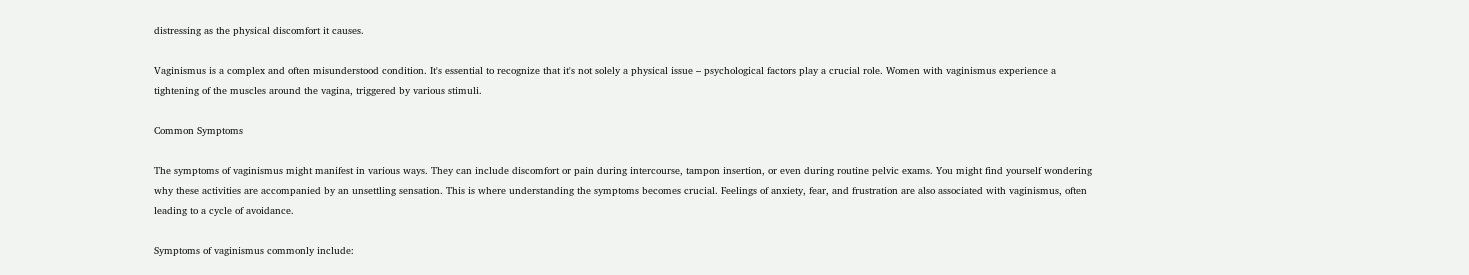distressing as the physical discomfort it causes.

Vaginismus is a complex and often misunderstood condition. It's essential to recognize that it's not solely a physical issue – psychological factors play a crucial role. Women with vaginismus experience a tightening of the muscles around the vagina, triggered by various stimuli.

Common Symptoms

The symptoms of vaginismus might manifest in various ways. They can include discomfort or pain during intercourse, tampon insertion, or even during routine pelvic exams. You might find yourself wondering why these activities are accompanied by an unsettling sensation. This is where understanding the symptoms becomes crucial. Feelings of anxiety, fear, and frustration are also associated with vaginismus, often leading to a cycle of avoidance.

Symptoms of vaginismus commonly include: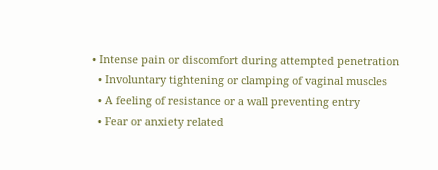• Intense pain or discomfort during attempted penetration
  • Involuntary tightening or clamping of vaginal muscles
  • A feeling of resistance or a wall preventing entry
  • Fear or anxiety related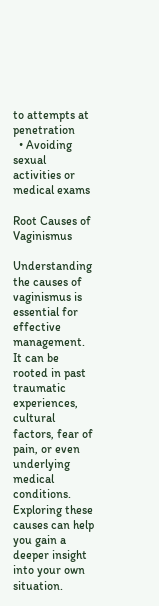to attempts at penetration
  • Avoiding sexual activities or medical exams

Root Causes of Vaginismus

Understanding the causes of vaginismus is essential for effective management. It can be rooted in past traumatic experiences, cultural factors, fear of pain, or even underlying medical conditions. Exploring these causes can help you gain a deeper insight into your own situation.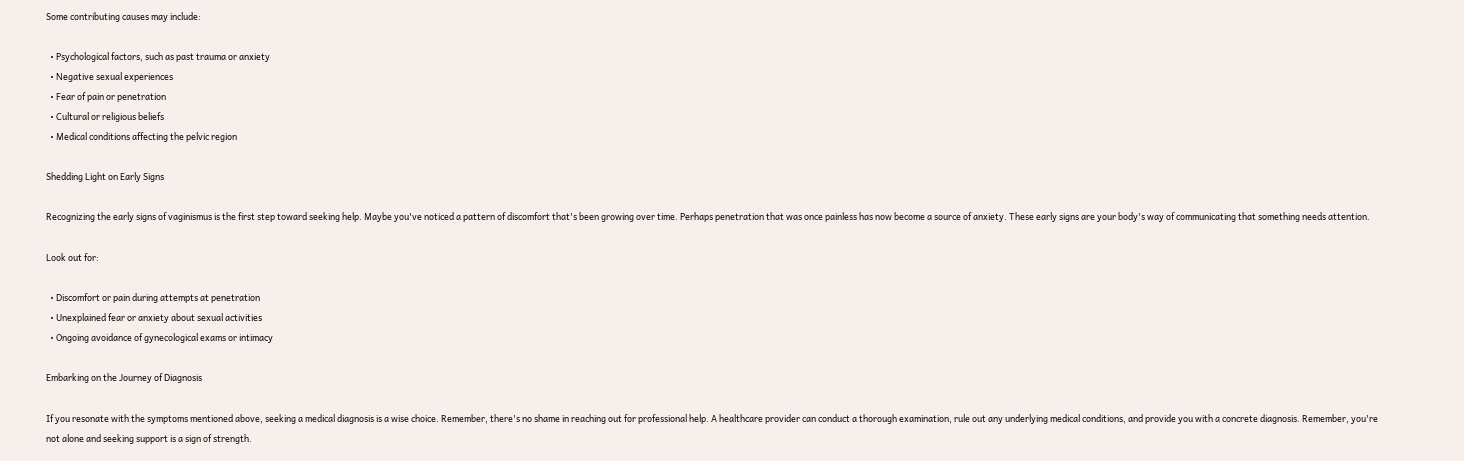Some contributing causes may include:

  • Psychological factors, such as past trauma or anxiety
  • Negative sexual experiences
  • Fear of pain or penetration
  • Cultural or religious beliefs
  • Medical conditions affecting the pelvic region

Shedding Light on Early Signs

Recognizing the early signs of vaginismus is the first step toward seeking help. Maybe you've noticed a pattern of discomfort that's been growing over time. Perhaps penetration that was once painless has now become a source of anxiety. These early signs are your body's way of communicating that something needs attention.

Look out for:

  • Discomfort or pain during attempts at penetration
  • Unexplained fear or anxiety about sexual activities
  • Ongoing avoidance of gynecological exams or intimacy

Embarking on the Journey of Diagnosis

If you resonate with the symptoms mentioned above, seeking a medical diagnosis is a wise choice. Remember, there's no shame in reaching out for professional help. A healthcare provider can conduct a thorough examination, rule out any underlying medical conditions, and provide you with a concrete diagnosis. Remember, you're not alone and seeking support is a sign of strength.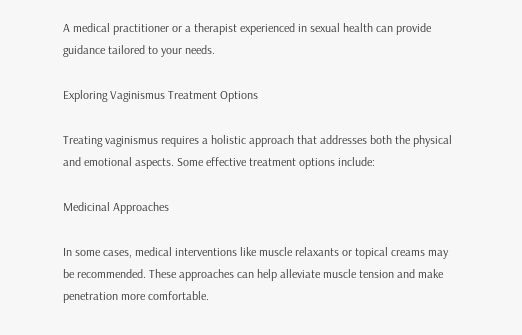A medical practitioner or a therapist experienced in sexual health can provide guidance tailored to your needs.

Exploring Vaginismus Treatment Options

Treating vaginismus requires a holistic approach that addresses both the physical and emotional aspects. Some effective treatment options include:

Medicinal Approaches

In some cases, medical interventions like muscle relaxants or topical creams may be recommended. These approaches can help alleviate muscle tension and make penetration more comfortable.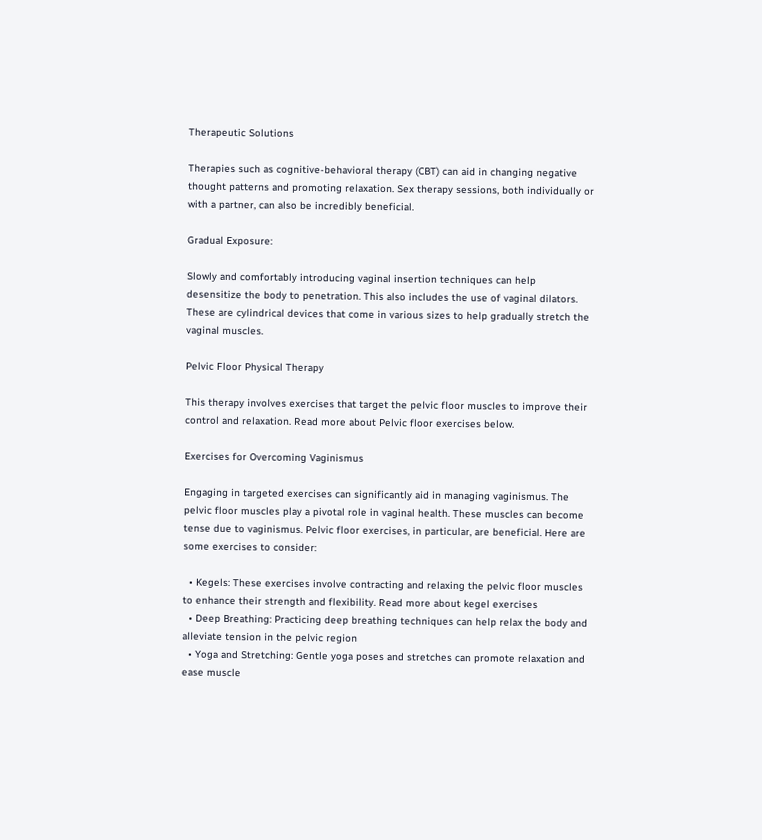Therapeutic Solutions

Therapies such as cognitive-behavioral therapy (CBT) can aid in changing negative thought patterns and promoting relaxation. Sex therapy sessions, both individually or with a partner, can also be incredibly beneficial.

Gradual Exposure:

Slowly and comfortably introducing vaginal insertion techniques can help desensitize the body to penetration. This also includes the use of vaginal dilators. These are cylindrical devices that come in various sizes to help gradually stretch the vaginal muscles.

Pelvic Floor Physical Therapy

This therapy involves exercises that target the pelvic floor muscles to improve their control and relaxation. Read more about Pelvic floor exercises below.

Exercises for Overcoming Vaginismus

Engaging in targeted exercises can significantly aid in managing vaginismus. The pelvic floor muscles play a pivotal role in vaginal health. These muscles can become tense due to vaginismus. Pelvic floor exercises, in particular, are beneficial. Here are some exercises to consider:

  • Kegels: These exercises involve contracting and relaxing the pelvic floor muscles to enhance their strength and flexibility. Read more about kegel exercises
  • Deep Breathing: Practicing deep breathing techniques can help relax the body and alleviate tension in the pelvic region
  • Yoga and Stretching: Gentle yoga poses and stretches can promote relaxation and ease muscle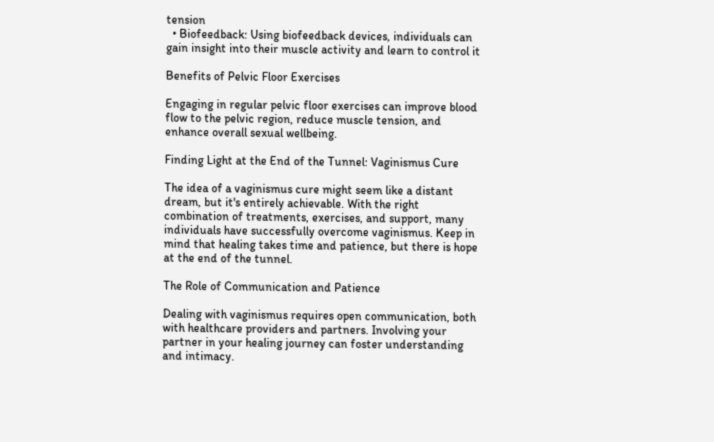tension
  • Biofeedback: Using biofeedback devices, individuals can gain insight into their muscle activity and learn to control it

Benefits of Pelvic Floor Exercises

Engaging in regular pelvic floor exercises can improve blood flow to the pelvic region, reduce muscle tension, and enhance overall sexual wellbeing.

Finding Light at the End of the Tunnel: Vaginismus Cure

The idea of a vaginismus cure might seem like a distant dream, but it's entirely achievable. With the right combination of treatments, exercises, and support, many individuals have successfully overcome vaginismus. Keep in mind that healing takes time and patience, but there is hope at the end of the tunnel.

The Role of Communication and Patience

Dealing with vaginismus requires open communication, both with healthcare providers and partners. Involving your partner in your healing journey can foster understanding and intimacy.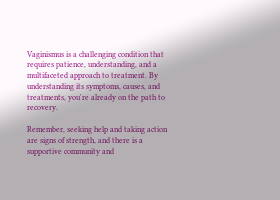Vaginismus is a challenging condition that requires patience, understanding, and a multifaceted approach to treatment. By understanding its symptoms, causes, and treatments, you're already on the path to recovery.

Remember, seeking help and taking action are signs of strength, and there is a supportive community and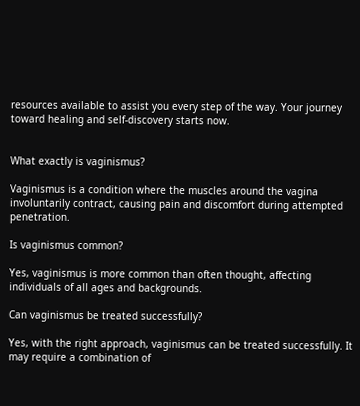resources available to assist you every step of the way. Your journey toward healing and self-discovery starts now.


What exactly is vaginismus?

Vaginismus is a condition where the muscles around the vagina involuntarily contract, causing pain and discomfort during attempted penetration.

Is vaginismus common?

Yes, vaginismus is more common than often thought, affecting individuals of all ages and backgrounds.

Can vaginismus be treated successfully?

Yes, with the right approach, vaginismus can be treated successfully. It may require a combination of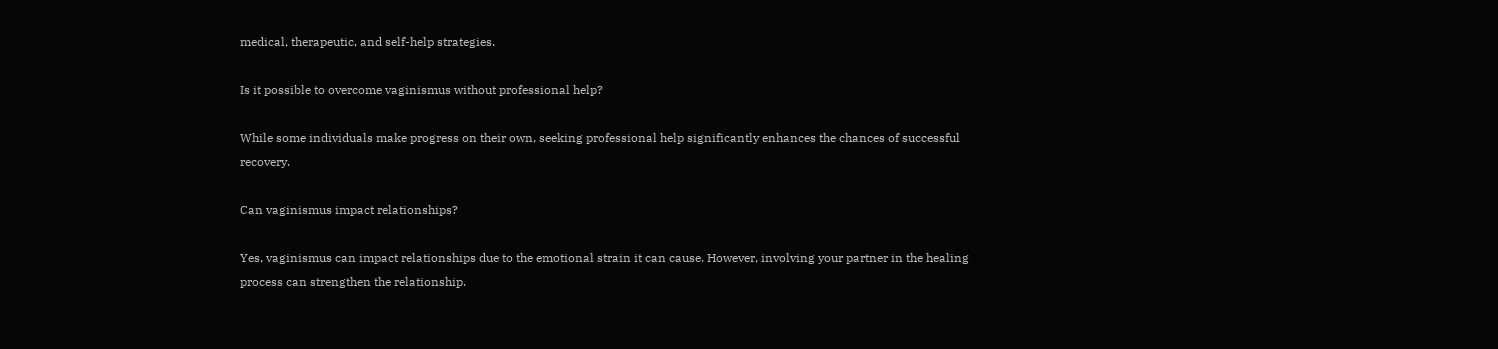medical, therapeutic, and self-help strategies.

Is it possible to overcome vaginismus without professional help?

While some individuals make progress on their own, seeking professional help significantly enhances the chances of successful recovery.

Can vaginismus impact relationships?

Yes, vaginismus can impact relationships due to the emotional strain it can cause. However, involving your partner in the healing process can strengthen the relationship.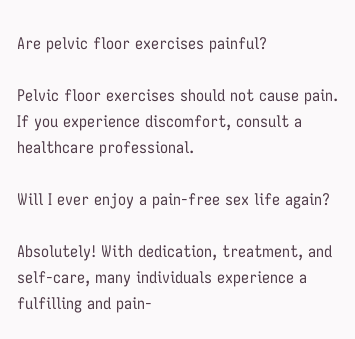Are pelvic floor exercises painful?

Pelvic floor exercises should not cause pain. If you experience discomfort, consult a healthcare professional.

Will I ever enjoy a pain-free sex life again?

Absolutely! With dedication, treatment, and self-care, many individuals experience a fulfilling and pain-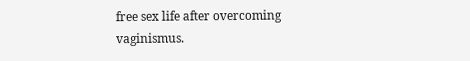free sex life after overcoming vaginismus.